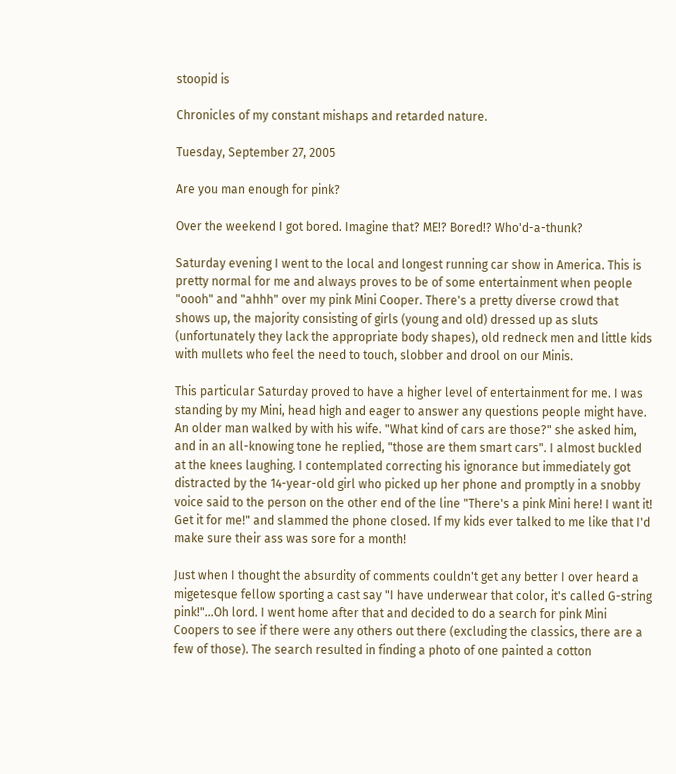stoopid is

Chronicles of my constant mishaps and retarded nature.

Tuesday, September 27, 2005

Are you man enough for pink?

Over the weekend I got bored. Imagine that? ME!? Bored!? Who'd-a-thunk?

Saturday evening I went to the local and longest running car show in America. This is pretty normal for me and always proves to be of some entertainment when people "oooh" and "ahhh" over my pink Mini Cooper. There's a pretty diverse crowd that shows up, the majority consisting of girls (young and old) dressed up as sluts (unfortunately they lack the appropriate body shapes), old redneck men and little kids with mullets who feel the need to touch, slobber and drool on our Minis.

This particular Saturday proved to have a higher level of entertainment for me. I was standing by my Mini, head high and eager to answer any questions people might have. An older man walked by with his wife. "What kind of cars are those?" she asked him, and in an all-knowing tone he replied, "those are them smart cars". I almost buckled at the knees laughing. I contemplated correcting his ignorance but immediately got distracted by the 14-year-old girl who picked up her phone and promptly in a snobby voice said to the person on the other end of the line "There's a pink Mini here! I want it! Get it for me!" and slammed the phone closed. If my kids ever talked to me like that I'd make sure their ass was sore for a month!

Just when I thought the absurdity of comments couldn't get any better I over heard a migetesque fellow sporting a cast say "I have underwear that color, it's called G-string pink!"...Oh lord. I went home after that and decided to do a search for pink Mini Coopers to see if there were any others out there (excluding the classics, there are a few of those). The search resulted in finding a photo of one painted a cotton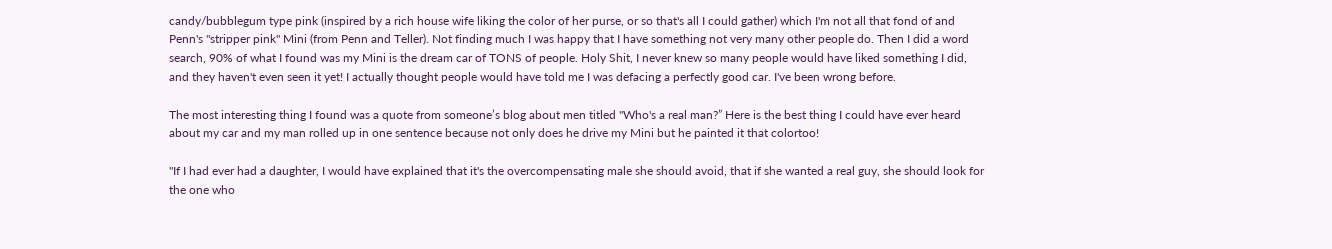candy/bubblegum type pink (inspired by a rich house wife liking the color of her purse, or so that's all I could gather) which I'm not all that fond of and Penn's "stripper pink" Mini (from Penn and Teller). Not finding much I was happy that I have something not very many other people do. Then I did a word search, 90% of what I found was my Mini is the dream car of TONS of people. Holy Shit, I never knew so many people would have liked something I did, and they haven't even seen it yet! I actually thought people would have told me I was defacing a perfectly good car. I've been wrong before.

The most interesting thing I found was a quote from someone’s blog about men titled "Who's a real man?” Here is the best thing I could have ever heard about my car and my man rolled up in one sentence because not only does he drive my Mini but he painted it that colortoo!

"If I had ever had a daughter, I would have explained that it's the overcompensating male she should avoid, that if she wanted a real guy, she should look for the one who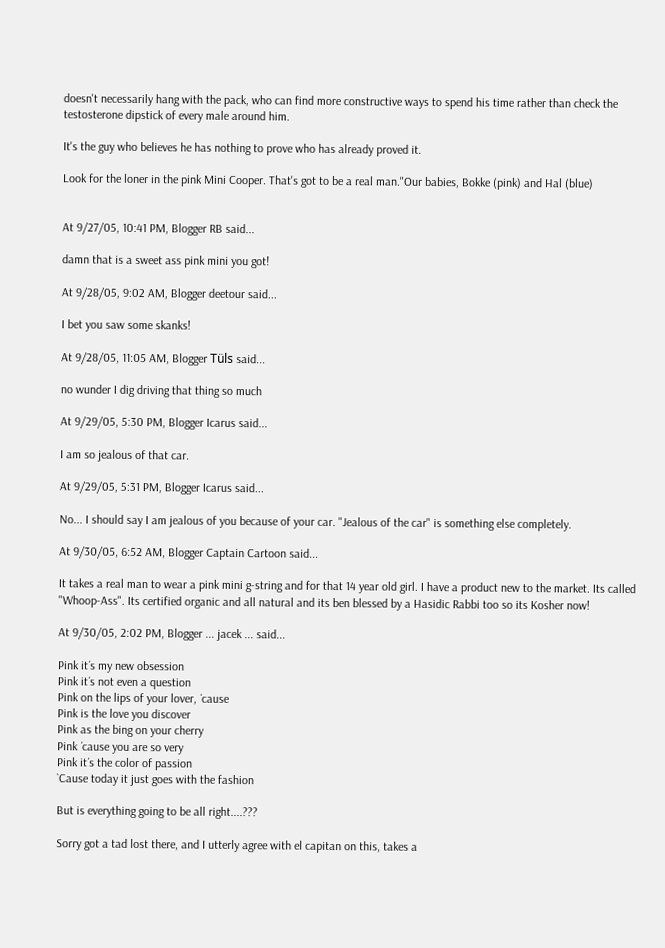doesn't necessarily hang with the pack, who can find more constructive ways to spend his time rather than check the testosterone dipstick of every male around him.

It's the guy who believes he has nothing to prove who has already proved it.

Look for the loner in the pink Mini Cooper. That's got to be a real man."Our babies, Bokke (pink) and Hal (blue)


At 9/27/05, 10:41 PM, Blogger RB said...

damn that is a sweet ass pink mini you got!

At 9/28/05, 9:02 AM, Blogger deetour said...

I bet you saw some skanks!

At 9/28/05, 11:05 AM, Blogger Tüls said...

no wunder I dig driving that thing so much

At 9/29/05, 5:30 PM, Blogger Icarus said...

I am so jealous of that car.

At 9/29/05, 5:31 PM, Blogger Icarus said...

No... I should say I am jealous of you because of your car. "Jealous of the car" is something else completely.

At 9/30/05, 6:52 AM, Blogger Captain Cartoon said...

It takes a real man to wear a pink mini g-string and for that 14 year old girl. I have a product new to the market. Its called "Whoop-Ass". Its certified organic and all natural and its ben blessed by a Hasidic Rabbi too so its Kosher now!

At 9/30/05, 2:02 PM, Blogger ... jacek ... said...

Pink it´s my new obsession
Pink it´s not even a question
Pink on the lips of your lover, ´cause
Pink is the love you discover
Pink as the bing on your cherry
Pink ´cause you are so very
Pink it´s the color of passion
`Cause today it just goes with the fashion

But is everything going to be all right....???

Sorry got a tad lost there, and I utterly agree with el capitan on this, takes a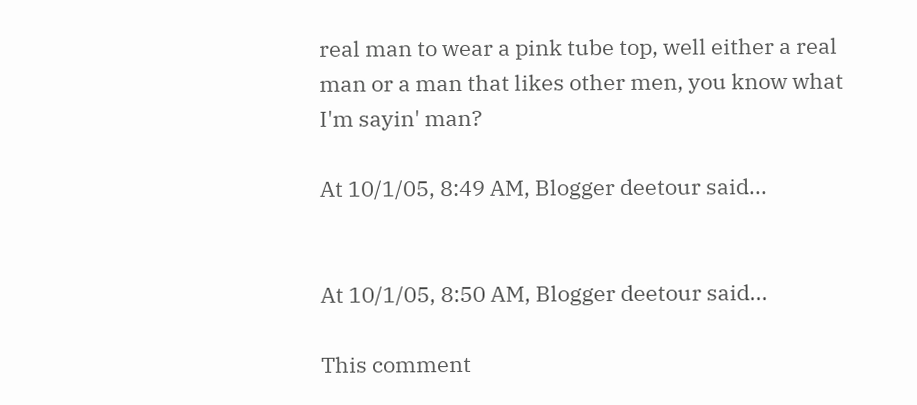real man to wear a pink tube top, well either a real man or a man that likes other men, you know what I'm sayin' man?

At 10/1/05, 8:49 AM, Blogger deetour said...


At 10/1/05, 8:50 AM, Blogger deetour said...

This comment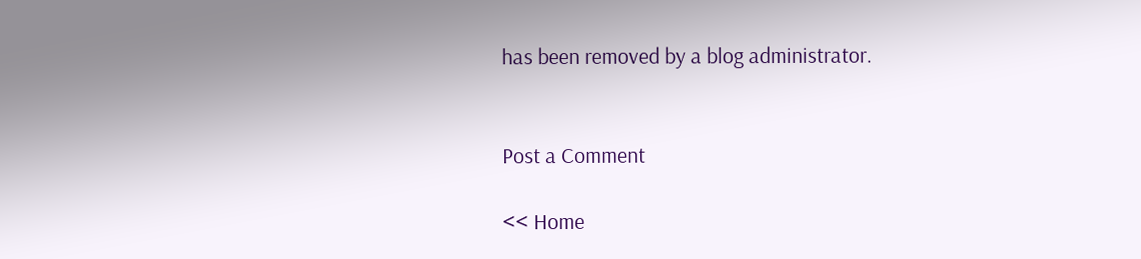has been removed by a blog administrator.


Post a Comment

<< Home